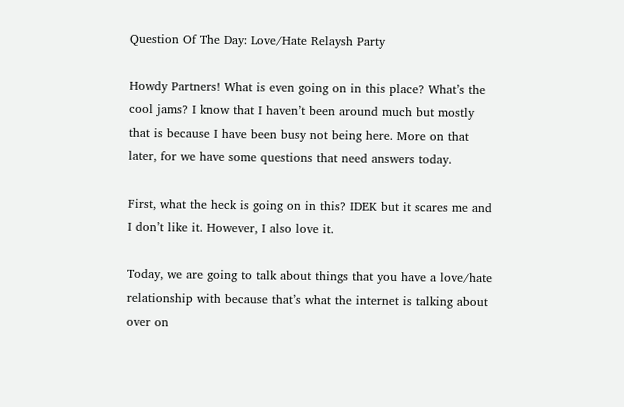Question Of The Day: Love/Hate Relaysh Party

Howdy Partners! What is even going on in this place? What’s the cool jams? I know that I haven’t been around much but mostly that is because I have been busy not being here. More on that later, for we have some questions that need answers today.

First, what the heck is going on in this? IDEK but it scares me and I don’t like it. However, I also love it.

Today, we are going to talk about things that you have a love/hate relationship with because that’s what the internet is talking about over on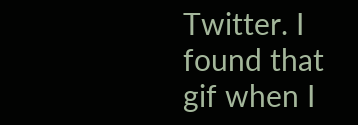Twitter. I found that gif when I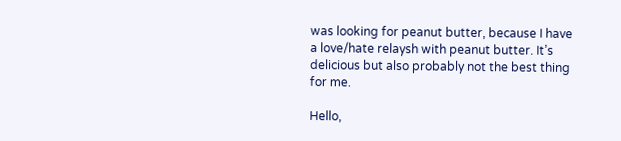was looking for peanut butter, because I have a love/hate relaysh with peanut butter. It’s delicious but also probably not the best thing for me.

Hello,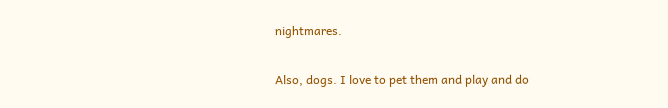nightmares.

Also, dogs. I love to pet them and play and do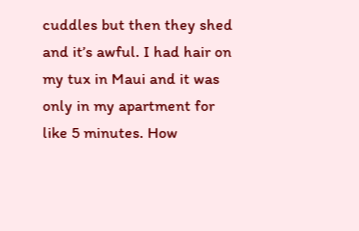cuddles but then they shed and it’s awful. I had hair on my tux in Maui and it was only in my apartment for like 5 minutes. How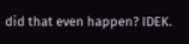did that even happen? IDEK.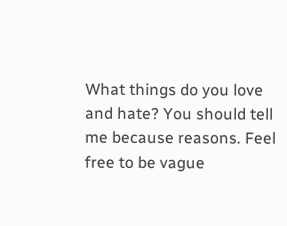What things do you love and hate? You should tell me because reasons. Feel free to be vague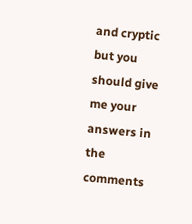and cryptic but you should give me your answers in the comments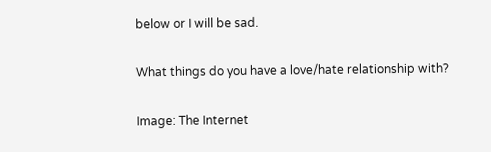below or I will be sad.

What things do you have a love/hate relationship with?

Image: The Internet